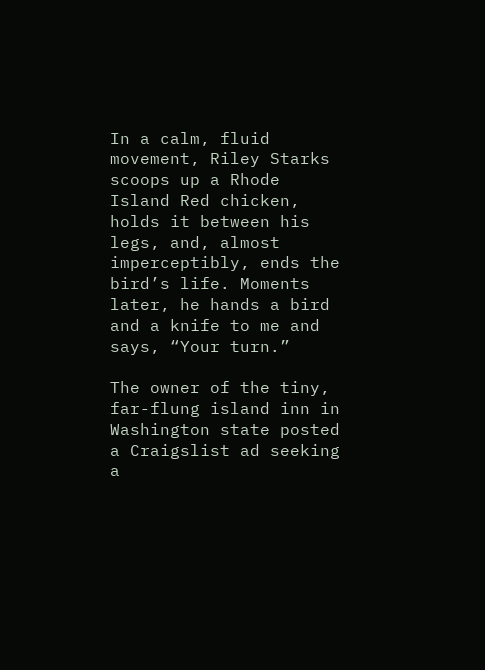In a calm, fluid movement, Riley Starks scoops up a Rhode Island Red chicken, holds it between his legs, and, almost imperceptibly, ends the bird’s life. Moments later, he hands a bird and a knife to me and says, “Your turn.”

The owner of the tiny, far-flung island inn in Washington state posted a Craigslist ad seeking a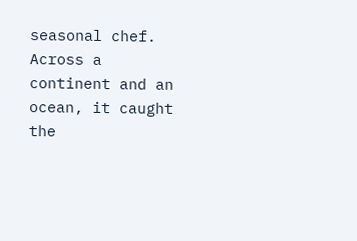seasonal chef. Across a continent and an ocean, it caught the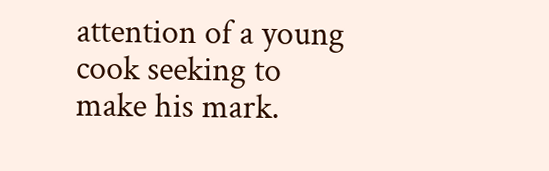attention of a young cook seeking to make his mark.